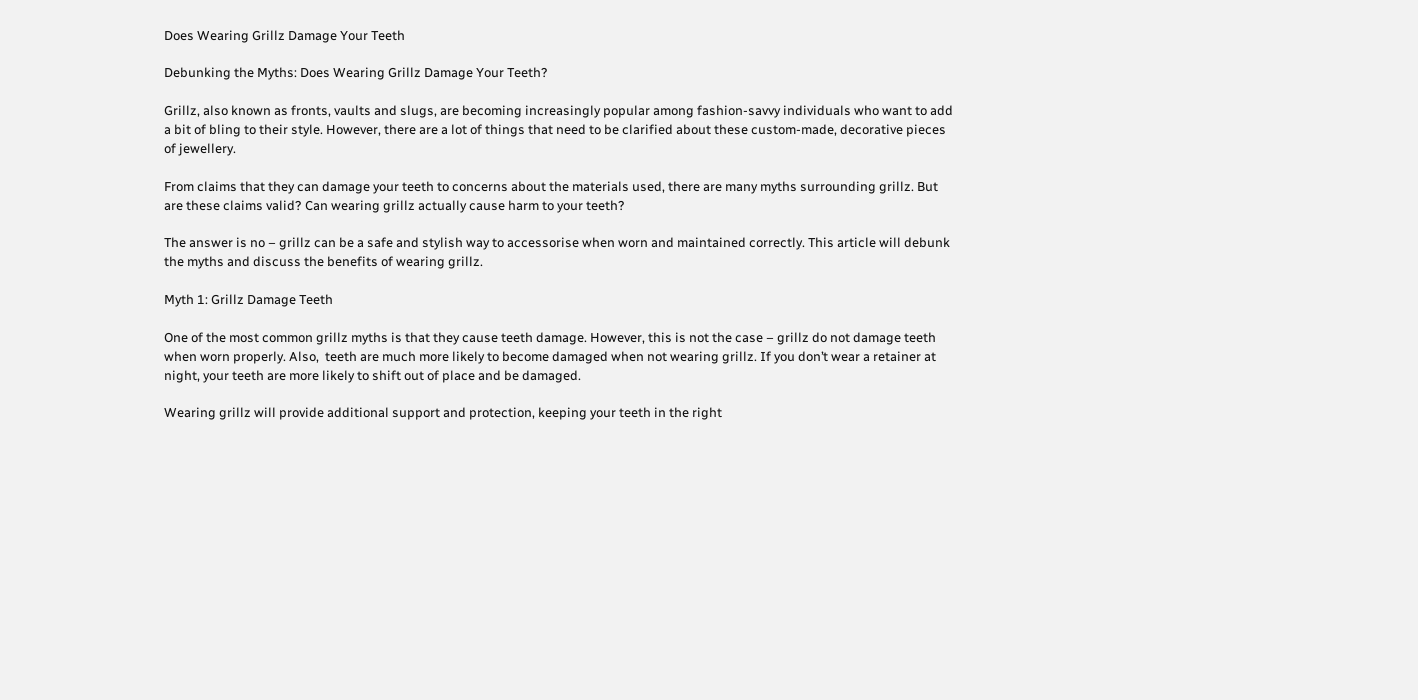Does Wearing Grillz Damage Your Teeth

Debunking the Myths: Does Wearing Grillz Damage Your Teeth?

Grillz, also known as fronts, vaults and slugs, are becoming increasingly popular among fashion-savvy individuals who want to add a bit of bling to their style. However, there are a lot of things that need to be clarified about these custom-made, decorative pieces of jewellery.

From claims that they can damage your teeth to concerns about the materials used, there are many myths surrounding grillz. But are these claims valid? Can wearing grillz actually cause harm to your teeth?

The answer is no – grillz can be a safe and stylish way to accessorise when worn and maintained correctly. This article will debunk the myths and discuss the benefits of wearing grillz.

Myth 1: Grillz Damage Teeth

One of the most common grillz myths is that they cause teeth damage. However, this is not the case – grillz do not damage teeth when worn properly. Also,  teeth are much more likely to become damaged when not wearing grillz. If you don’t wear a retainer at night, your teeth are more likely to shift out of place and be damaged.

Wearing grillz will provide additional support and protection, keeping your teeth in the right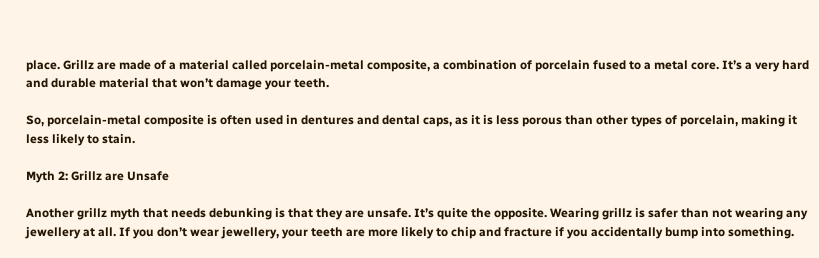place. Grillz are made of a material called porcelain-metal composite, a combination of porcelain fused to a metal core. It’s a very hard and durable material that won’t damage your teeth.

So, porcelain-metal composite is often used in dentures and dental caps, as it is less porous than other types of porcelain, making it less likely to stain.

Myth 2: Grillz are Unsafe

Another grillz myth that needs debunking is that they are unsafe. It’s quite the opposite. Wearing grillz is safer than not wearing any jewellery at all. If you don’t wear jewellery, your teeth are more likely to chip and fracture if you accidentally bump into something.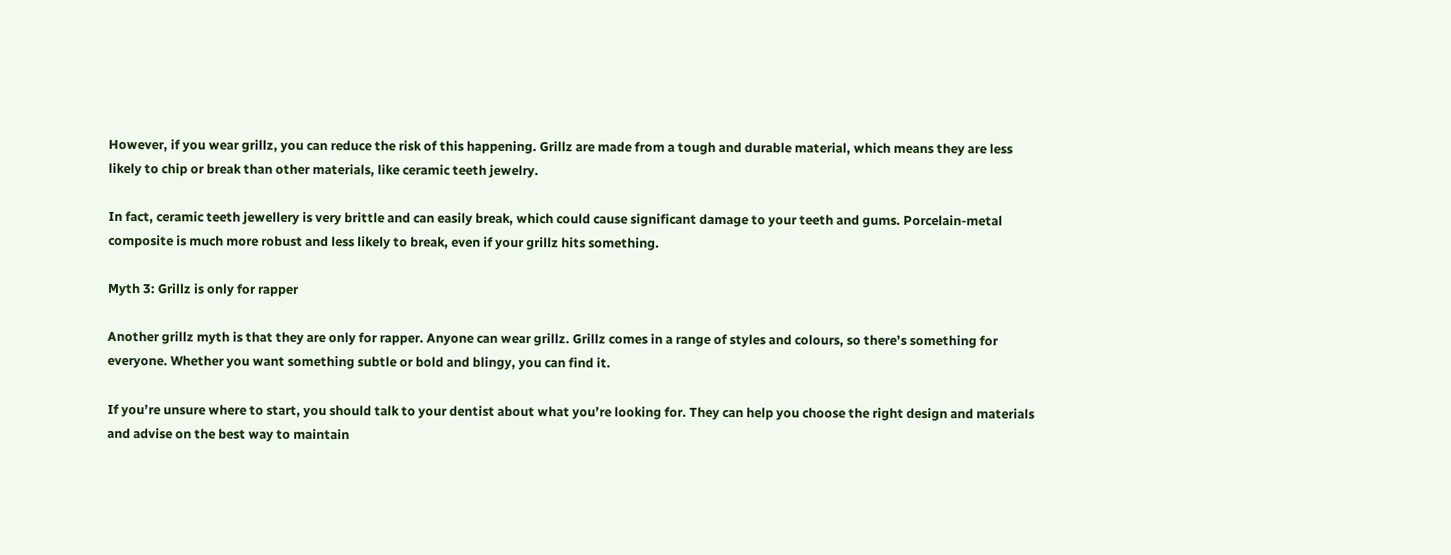However, if you wear grillz, you can reduce the risk of this happening. Grillz are made from a tough and durable material, which means they are less likely to chip or break than other materials, like ceramic teeth jewelry.

In fact, ceramic teeth jewellery is very brittle and can easily break, which could cause significant damage to your teeth and gums. Porcelain-metal composite is much more robust and less likely to break, even if your grillz hits something.

Myth 3: Grillz is only for rapper

Another grillz myth is that they are only for rapper. Anyone can wear grillz. Grillz comes in a range of styles and colours, so there’s something for everyone. Whether you want something subtle or bold and blingy, you can find it.

If you’re unsure where to start, you should talk to your dentist about what you’re looking for. They can help you choose the right design and materials and advise on the best way to maintain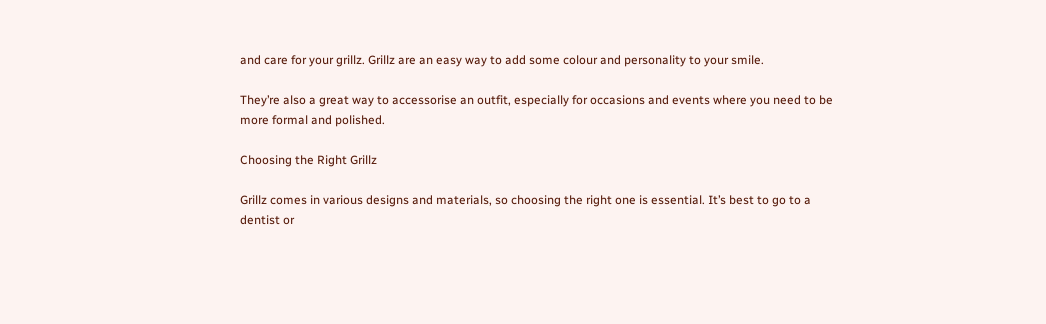and care for your grillz. Grillz are an easy way to add some colour and personality to your smile.

They’re also a great way to accessorise an outfit, especially for occasions and events where you need to be more formal and polished.

Choosing the Right Grillz

Grillz comes in various designs and materials, so choosing the right one is essential. It’s best to go to a dentist or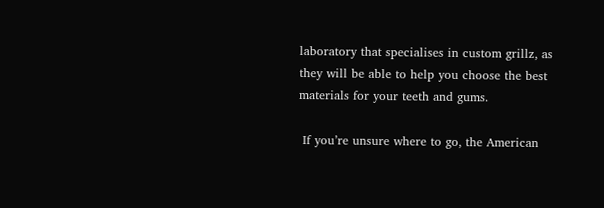laboratory that specialises in custom grillz, as they will be able to help you choose the best materials for your teeth and gums.

 If you’re unsure where to go, the American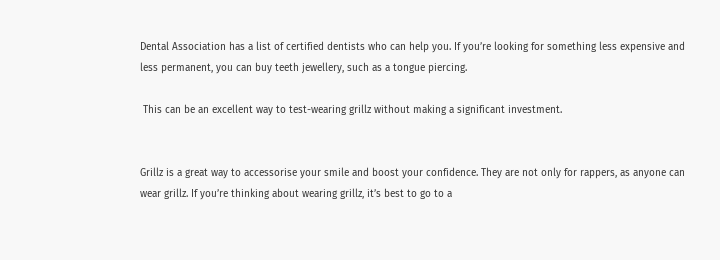Dental Association has a list of certified dentists who can help you. If you’re looking for something less expensive and less permanent, you can buy teeth jewellery, such as a tongue piercing.

 This can be an excellent way to test-wearing grillz without making a significant investment.


Grillz is a great way to accessorise your smile and boost your confidence. They are not only for rappers, as anyone can wear grillz. If you’re thinking about wearing grillz, it’s best to go to a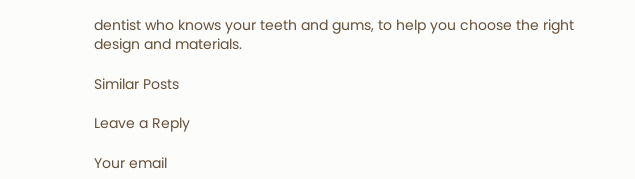dentist who knows your teeth and gums, to help you choose the right design and materials.

Similar Posts

Leave a Reply

Your email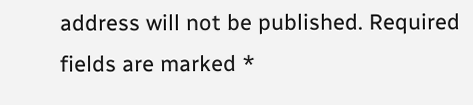address will not be published. Required fields are marked *